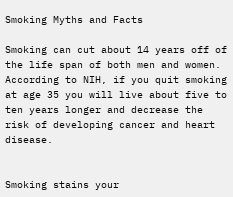Smoking Myths and Facts

Smoking can cut about 14 years off of the life span of both men and women. According to NIH, if you quit smoking at age 35 you will live about five to ten years longer and decrease the risk of developing cancer and heart disease.


Smoking stains your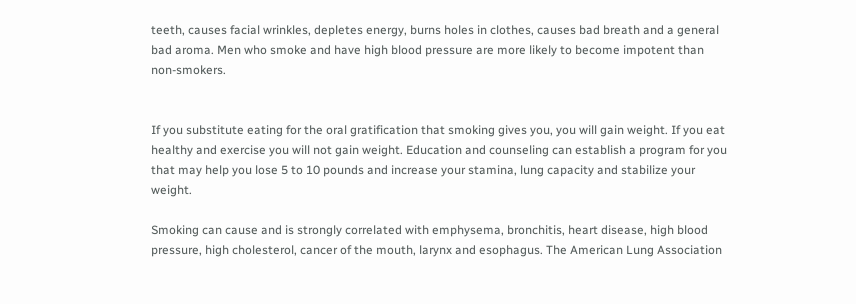teeth, causes facial wrinkles, depletes energy, burns holes in clothes, causes bad breath and a general bad aroma. Men who smoke and have high blood pressure are more likely to become impotent than non-smokers.


If you substitute eating for the oral gratification that smoking gives you, you will gain weight. If you eat healthy and exercise you will not gain weight. Education and counseling can establish a program for you that may help you lose 5 to 10 pounds and increase your stamina, lung capacity and stabilize your weight.

Smoking can cause and is strongly correlated with emphysema, bronchitis, heart disease, high blood pressure, high cholesterol, cancer of the mouth, larynx and esophagus. The American Lung Association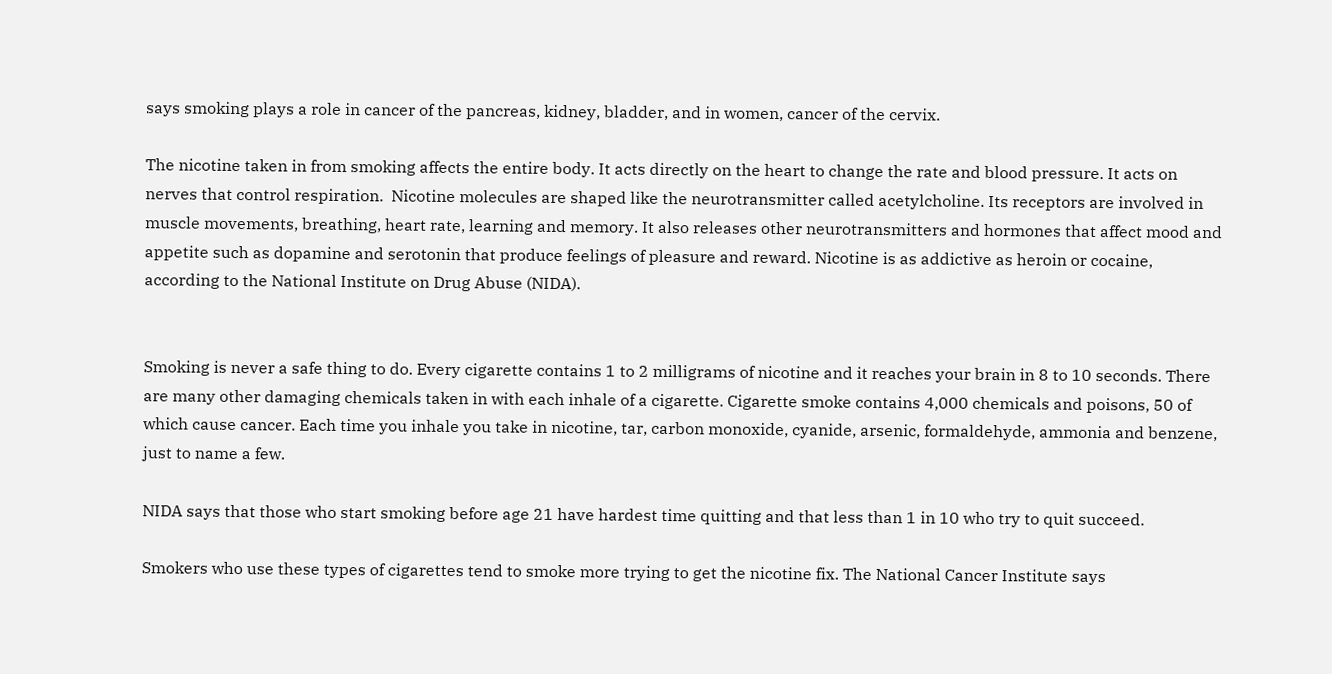says smoking plays a role in cancer of the pancreas, kidney, bladder, and in women, cancer of the cervix.

The nicotine taken in from smoking affects the entire body. It acts directly on the heart to change the rate and blood pressure. It acts on nerves that control respiration.  Nicotine molecules are shaped like the neurotransmitter called acetylcholine. Its receptors are involved in muscle movements, breathing, heart rate, learning and memory. It also releases other neurotransmitters and hormones that affect mood and appetite such as dopamine and serotonin that produce feelings of pleasure and reward. Nicotine is as addictive as heroin or cocaine, according to the National Institute on Drug Abuse (NIDA).


Smoking is never a safe thing to do. Every cigarette contains 1 to 2 milligrams of nicotine and it reaches your brain in 8 to 10 seconds. There are many other damaging chemicals taken in with each inhale of a cigarette. Cigarette smoke contains 4,000 chemicals and poisons, 50 of which cause cancer. Each time you inhale you take in nicotine, tar, carbon monoxide, cyanide, arsenic, formaldehyde, ammonia and benzene, just to name a few.

NIDA says that those who start smoking before age 21 have hardest time quitting and that less than 1 in 10 who try to quit succeed.

Smokers who use these types of cigarettes tend to smoke more trying to get the nicotine fix. The National Cancer Institute says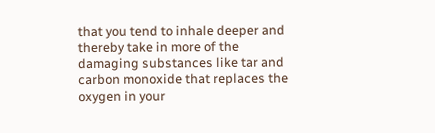that you tend to inhale deeper and thereby take in more of the damaging substances like tar and carbon monoxide that replaces the oxygen in your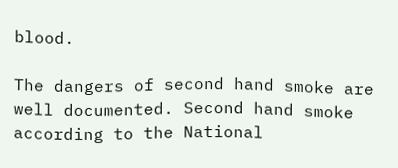blood.

The dangers of second hand smoke are well documented. Second hand smoke according to the National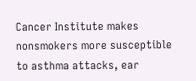Cancer Institute makes nonsmokers more susceptible to asthma attacks, ear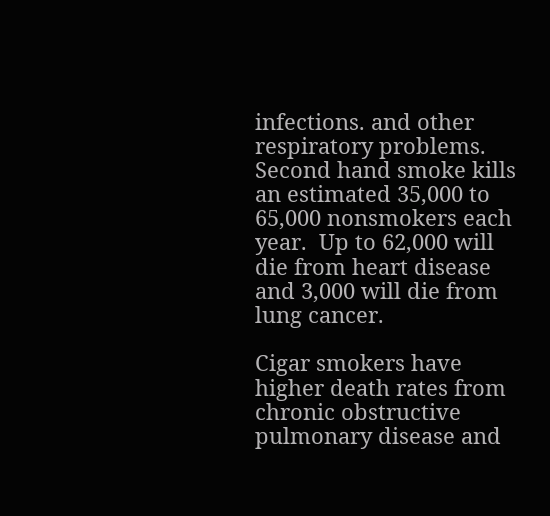infections. and other respiratory problems.  Second hand smoke kills an estimated 35,000 to 65,000 nonsmokers each year.  Up to 62,000 will die from heart disease and 3,000 will die from lung cancer.

Cigar smokers have higher death rates from chronic obstructive pulmonary disease and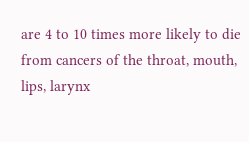are 4 to 10 times more likely to die from cancers of the throat, mouth, lips, larynx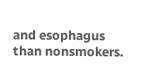and esophagus than nonsmokers.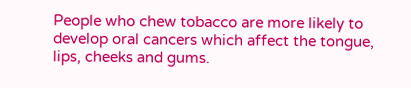People who chew tobacco are more likely to develop oral cancers which affect the tongue, lips, cheeks and gums.